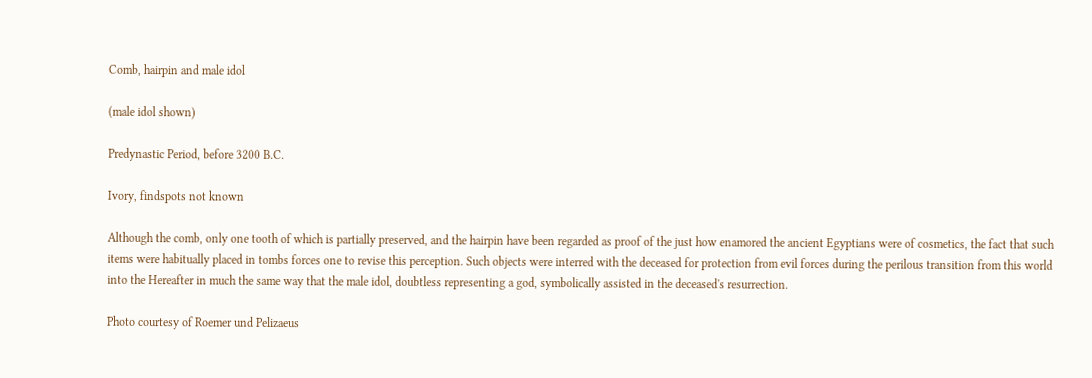Comb, hairpin and male idol

(male idol shown)

Predynastic Period, before 3200 B.C.

Ivory, findspots not known

Although the comb, only one tooth of which is partially preserved, and the hairpin have been regarded as proof of the just how enamored the ancient Egyptians were of cosmetics, the fact that such items were habitually placed in tombs forces one to revise this perception. Such objects were interred with the deceased for protection from evil forces during the perilous transition from this world into the Hereafter in much the same way that the male idol, doubtless representing a god, symbolically assisted in the deceased's resurrection.

Photo courtesy of Roemer und Pelizaeus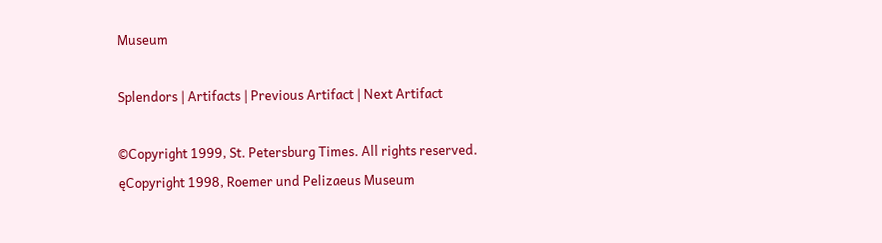Museum

Splendors | Artifacts | Previous Artifact | Next Artifact

©Copyright 1999, St. Petersburg Times. All rights reserved.
ęCopyright 1998, Roemer und Pelizaeus Museum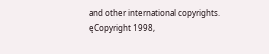and other international copyrights.
ęCopyright 1998,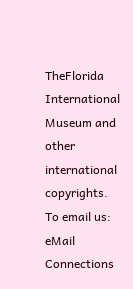TheFlorida International Museum and other international copyrights.
To email us: eMail Connections